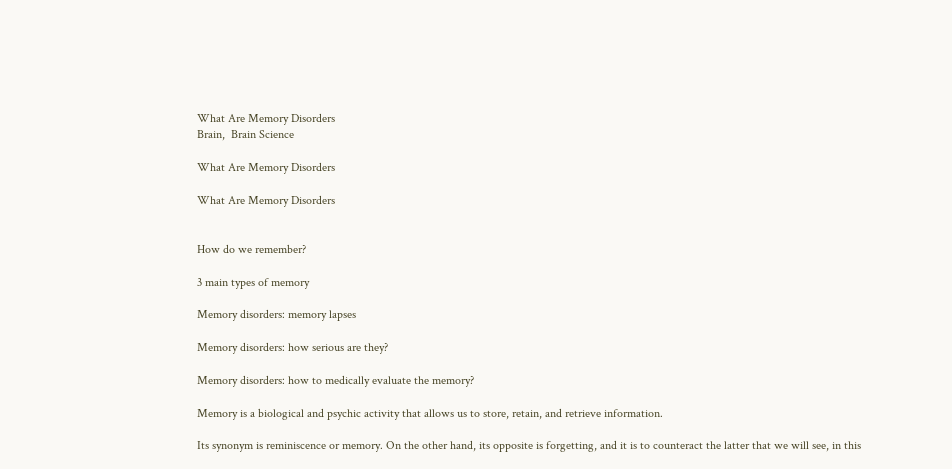What Are Memory Disorders
Brain,  Brain Science

What Are Memory Disorders

What Are Memory Disorders


How do we remember?

3 main types of memory

Memory disorders: memory lapses

Memory disorders: how serious are they?

Memory disorders: how to medically evaluate the memory?

Memory is a biological and psychic activity that allows us to store, retain, and retrieve information.

Its synonym is reminiscence or memory. On the other hand, its opposite is forgetting, and it is to counteract the latter that we will see, in this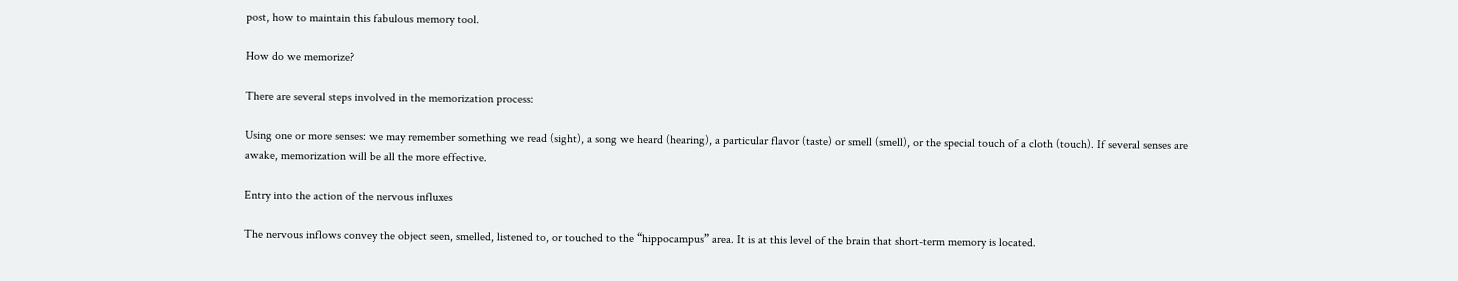post, how to maintain this fabulous memory tool.

How do we memorize?

There are several steps involved in the memorization process:

Using one or more senses: we may remember something we read (sight), a song we heard (hearing), a particular flavor (taste) or smell (smell), or the special touch of a cloth (touch). If several senses are awake, memorization will be all the more effective.

Entry into the action of the nervous influxes

The nervous inflows convey the object seen, smelled, listened to, or touched to the “hippocampus” area. It is at this level of the brain that short-term memory is located.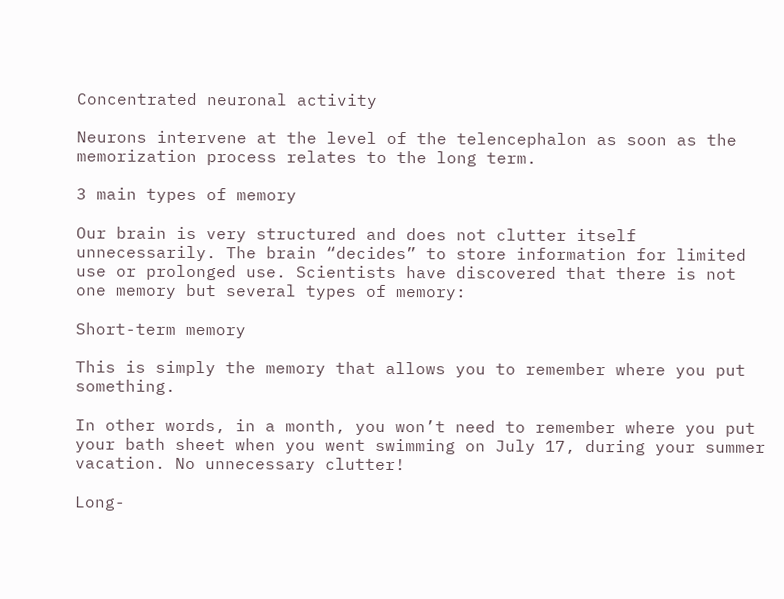Concentrated neuronal activity

Neurons intervene at the level of the telencephalon as soon as the memorization process relates to the long term.

3 main types of memory

Our brain is very structured and does not clutter itself unnecessarily. The brain “decides” to store information for limited use or prolonged use. Scientists have discovered that there is not one memory but several types of memory:

Short-term memory

This is simply the memory that allows you to remember where you put something.

In other words, in a month, you won’t need to remember where you put your bath sheet when you went swimming on July 17, during your summer vacation. No unnecessary clutter!

Long-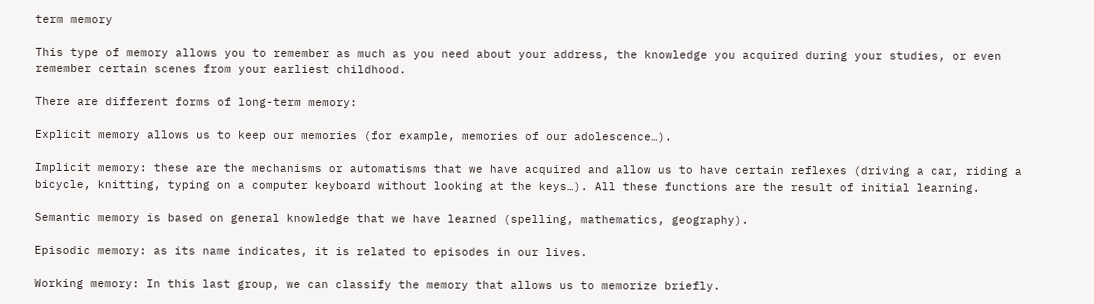term memory

This type of memory allows you to remember as much as you need about your address, the knowledge you acquired during your studies, or even remember certain scenes from your earliest childhood.

There are different forms of long-term memory:

Explicit memory allows us to keep our memories (for example, memories of our adolescence…).

Implicit memory: these are the mechanisms or automatisms that we have acquired and allow us to have certain reflexes (driving a car, riding a bicycle, knitting, typing on a computer keyboard without looking at the keys…). All these functions are the result of initial learning.

Semantic memory is based on general knowledge that we have learned (spelling, mathematics, geography).

Episodic memory: as its name indicates, it is related to episodes in our lives.

Working memory: In this last group, we can classify the memory that allows us to memorize briefly.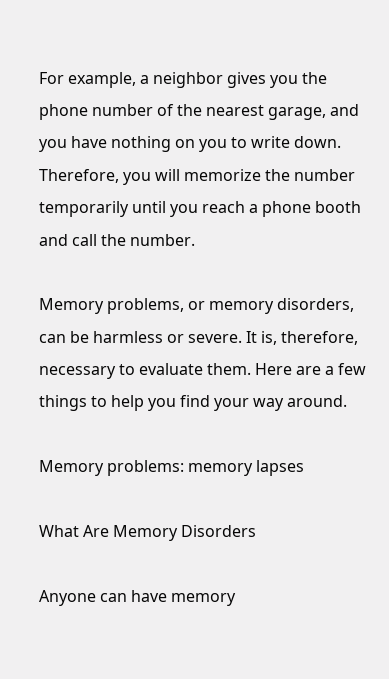For example, a neighbor gives you the phone number of the nearest garage, and you have nothing on you to write down. Therefore, you will memorize the number temporarily until you reach a phone booth and call the number.

Memory problems, or memory disorders, can be harmless or severe. It is, therefore, necessary to evaluate them. Here are a few things to help you find your way around.

Memory problems: memory lapses

What Are Memory Disorders

Anyone can have memory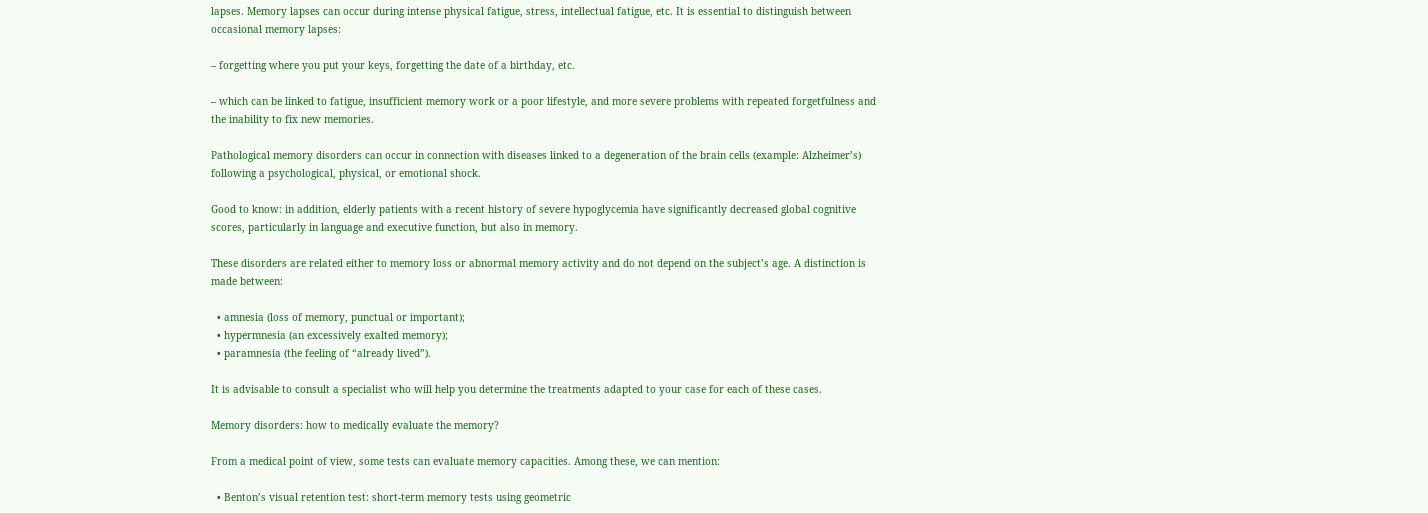lapses. Memory lapses can occur during intense physical fatigue, stress, intellectual fatigue, etc. It is essential to distinguish between occasional memory lapses:

– forgetting where you put your keys, forgetting the date of a birthday, etc.

– which can be linked to fatigue, insufficient memory work or a poor lifestyle, and more severe problems with repeated forgetfulness and the inability to fix new memories.

Pathological memory disorders can occur in connection with diseases linked to a degeneration of the brain cells (example: Alzheimer’s) following a psychological, physical, or emotional shock.

Good to know: in addition, elderly patients with a recent history of severe hypoglycemia have significantly decreased global cognitive scores, particularly in language and executive function, but also in memory.

These disorders are related either to memory loss or abnormal memory activity and do not depend on the subject’s age. A distinction is made between:

  • amnesia (loss of memory, punctual or important);
  • hypermnesia (an excessively exalted memory);
  • paramnesia (the feeling of “already lived”).

It is advisable to consult a specialist who will help you determine the treatments adapted to your case for each of these cases.

Memory disorders: how to medically evaluate the memory?

From a medical point of view, some tests can evaluate memory capacities. Among these, we can mention:

  • Benton’s visual retention test: short-term memory tests using geometric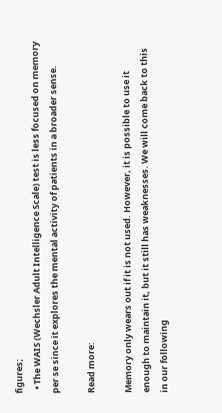figures;
  • The WAIS (Wechsler Adult Intelligence Scale) test is less focused on memory per se since it explores the mental activity of patients in a broader sense.

Read more:

Memory only wears out if it is not used. However, it is possible to use it enough to maintain it, but it still has weaknesses. We will come back to this in our following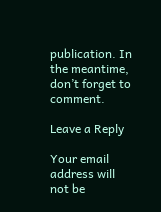publication. In the meantime, don’t forget to comment.

Leave a Reply

Your email address will not be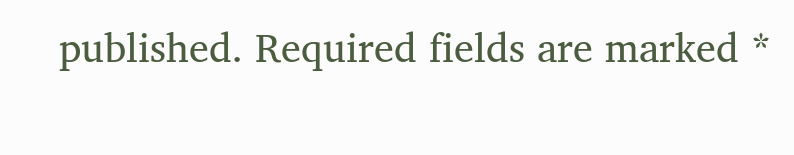published. Required fields are marked *